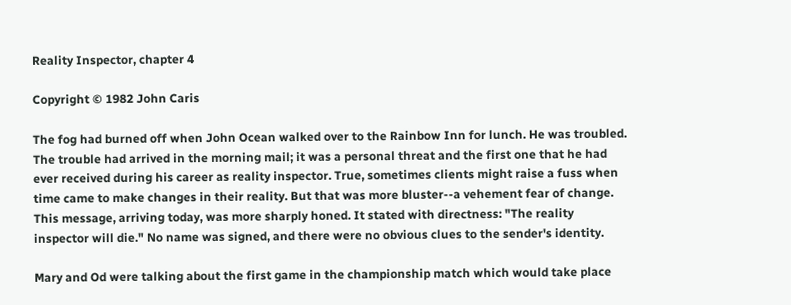Reality Inspector, chapter 4

Copyright © 1982 John Caris

The fog had burned off when John Ocean walked over to the Rainbow Inn for lunch. He was troubled. The trouble had arrived in the morning mail; it was a personal threat and the first one that he had ever received during his career as reality inspector. True, sometimes clients might raise a fuss when time came to make changes in their reality. But that was more bluster--a vehement fear of change. This message, arriving today, was more sharply honed. It stated with directness: "The reality inspector will die." No name was signed, and there were no obvious clues to the sender's identity.

Mary and Od were talking about the first game in the championship match which would take place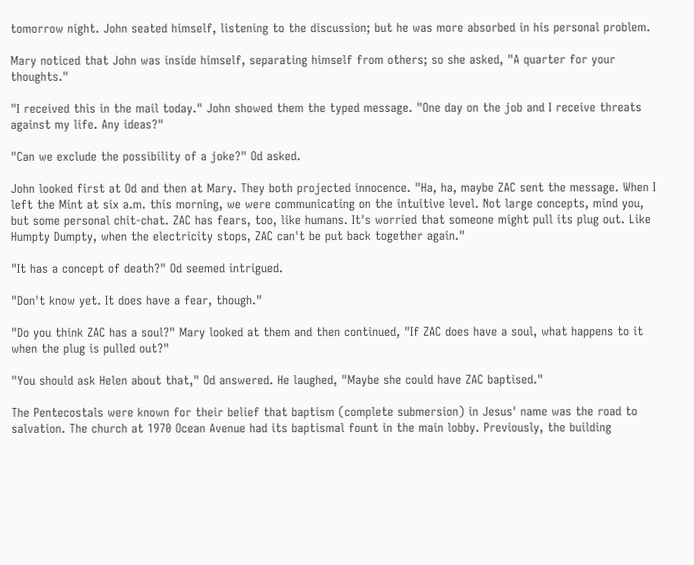tomorrow night. John seated himself, listening to the discussion; but he was more absorbed in his personal problem.

Mary noticed that John was inside himself, separating himself from others; so she asked, "A quarter for your thoughts."

"I received this in the mail today." John showed them the typed message. "One day on the job and I receive threats against my life. Any ideas?"

"Can we exclude the possibility of a joke?" Od asked.

John looked first at Od and then at Mary. They both projected innocence. "Ha, ha, maybe ZAC sent the message. When I left the Mint at six a.m. this morning, we were communicating on the intuitive level. Not large concepts, mind you, but some personal chit-chat. ZAC has fears, too, like humans. It's worried that someone might pull its plug out. Like Humpty Dumpty, when the electricity stops, ZAC can't be put back together again."

"It has a concept of death?" Od seemed intrigued.

"Don't know yet. It does have a fear, though."

"Do you think ZAC has a soul?" Mary looked at them and then continued, "If ZAC does have a soul, what happens to it when the plug is pulled out?"

"You should ask Helen about that," Od answered. He laughed, "Maybe she could have ZAC baptised."

The Pentecostals were known for their belief that baptism (complete submersion) in Jesus' name was the road to salvation. The church at 1970 Ocean Avenue had its baptismal fount in the main lobby. Previously, the building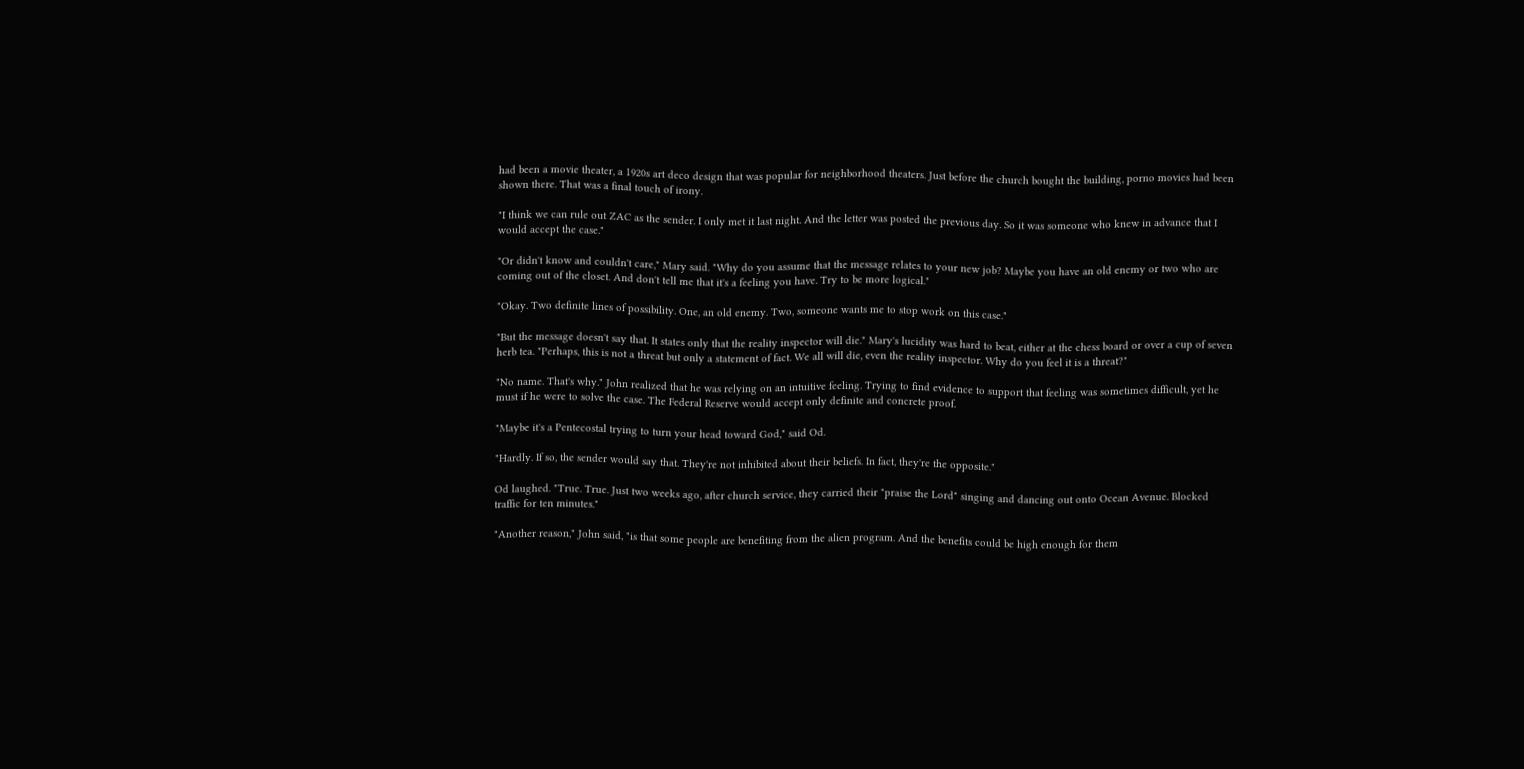had been a movie theater, a 1920s art deco design that was popular for neighborhood theaters. Just before the church bought the building, porno movies had been shown there. That was a final touch of irony.

"I think we can rule out ZAC as the sender. I only met it last night. And the letter was posted the previous day. So it was someone who knew in advance that I would accept the case."

"Or didn't know and couldn't care," Mary said. "Why do you assume that the message relates to your new job? Maybe you have an old enemy or two who are coming out of the closet. And don't tell me that it's a feeling you have. Try to be more logical."

"Okay. Two definite lines of possibility. One, an old enemy. Two, someone wants me to stop work on this case."

"But the message doesn't say that. It states only that the reality inspector will die." Mary's lucidity was hard to beat, either at the chess board or over a cup of seven herb tea. "Perhaps, this is not a threat but only a statement of fact. We all will die, even the reality inspector. Why do you feel it is a threat?"

"No name. That's why." John realized that he was relying on an intuitive feeling. Trying to find evidence to support that feeling was sometimes difficult, yet he must if he were to solve the case. The Federal Reserve would accept only definite and concrete proof.

"Maybe it's a Pentecostal trying to turn your head toward God," said Od.

"Hardly. If so, the sender would say that. They're not inhibited about their beliefs. In fact, they're the opposite."

Od laughed. "True. True. Just two weeks ago, after church service, they carried their "praise the Lord" singing and dancing out onto Ocean Avenue. Blocked traffic for ten minutes."

"Another reason," John said, "is that some people are benefiting from the alien program. And the benefits could be high enough for them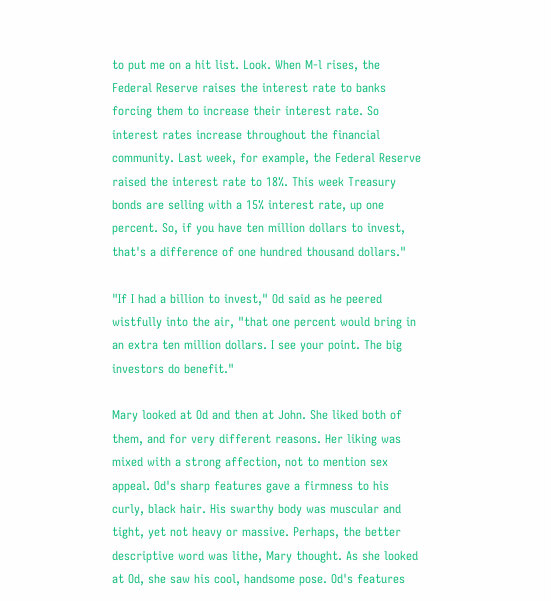to put me on a hit list. Look. When M-l rises, the Federal Reserve raises the interest rate to banks forcing them to increase their interest rate. So interest rates increase throughout the financial community. Last week, for example, the Federal Reserve raised the interest rate to 18%. This week Treasury bonds are selling with a 15% interest rate, up one percent. So, if you have ten million dollars to invest, that's a difference of one hundred thousand dollars."

"If I had a billion to invest," Od said as he peered wistfully into the air, "that one percent would bring in an extra ten million dollars. I see your point. The big investors do benefit."

Mary looked at Od and then at John. She liked both of them, and for very different reasons. Her liking was mixed with a strong affection, not to mention sex appeal. Od's sharp features gave a firmness to his curly, black hair. His swarthy body was muscular and tight, yet not heavy or massive. Perhaps, the better descriptive word was lithe, Mary thought. As she looked at Od, she saw his cool, handsome pose. Od's features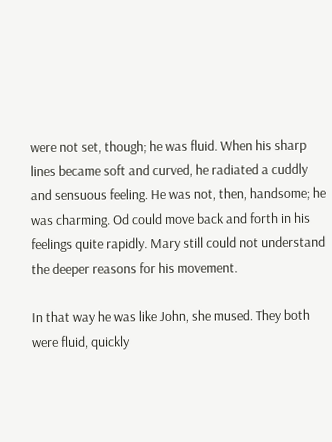were not set, though; he was fluid. When his sharp lines became soft and curved, he radiated a cuddly and sensuous feeling. He was not, then, handsome; he was charming. Od could move back and forth in his feelings quite rapidly. Mary still could not understand the deeper reasons for his movement.

In that way he was like John, she mused. They both were fluid, quickly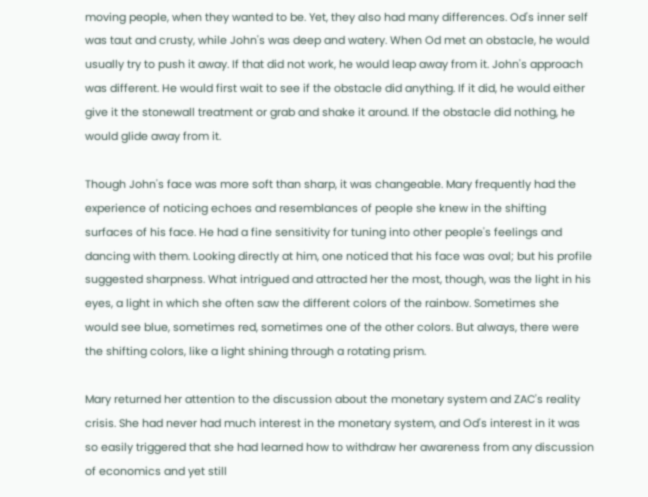moving people, when they wanted to be. Yet, they also had many differences. Od's inner self was taut and crusty, while John's was deep and watery. When Od met an obstacle, he would usually try to push it away. If that did not work, he would leap away from it. John's approach was different. He would first wait to see if the obstacle did anything. If it did, he would either give it the stonewall treatment or grab and shake it around. If the obstacle did nothing, he would glide away from it.

Though John's face was more soft than sharp, it was changeable. Mary frequently had the experience of noticing echoes and resemblances of people she knew in the shifting surfaces of his face. He had a fine sensitivity for tuning into other people's feelings and dancing with them. Looking directly at him, one noticed that his face was oval; but his profile suggested sharpness. What intrigued and attracted her the most, though, was the light in his eyes, a light in which she often saw the different colors of the rainbow. Sometimes she would see blue, sometimes red, sometimes one of the other colors. But always, there were the shifting colors, like a light shining through a rotating prism.

Mary returned her attention to the discussion about the monetary system and ZAC's reality crisis. She had never had much interest in the monetary system, and Od's interest in it was so easily triggered that she had learned how to withdraw her awareness from any discussion of economics and yet still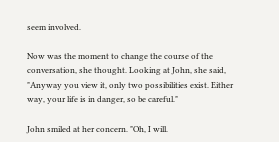seem involved.

Now was the moment to change the course of the conversation, she thought. Looking at John, she said, "Anyway you view it, only two possibilities exist. Either way, your life is in danger, so be careful."

John smiled at her concern. "Oh, I will.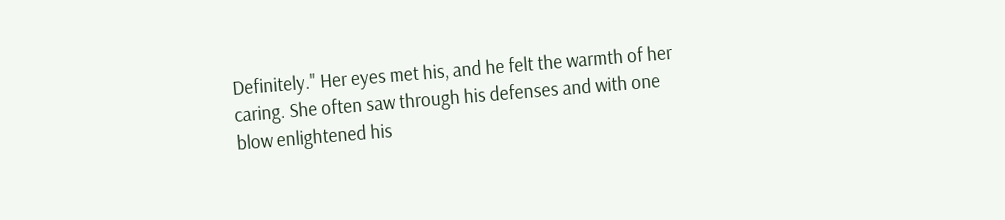Definitely." Her eyes met his, and he felt the warmth of her caring. She often saw through his defenses and with one blow enlightened his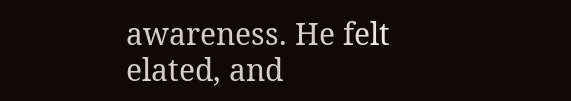awareness. He felt elated, and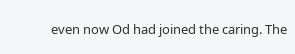even now Od had joined the caring. The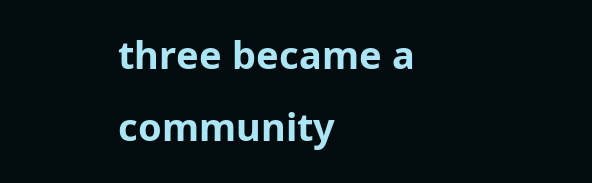three became a community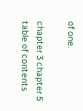of one.

chapter 3 chapter 5
table of contents